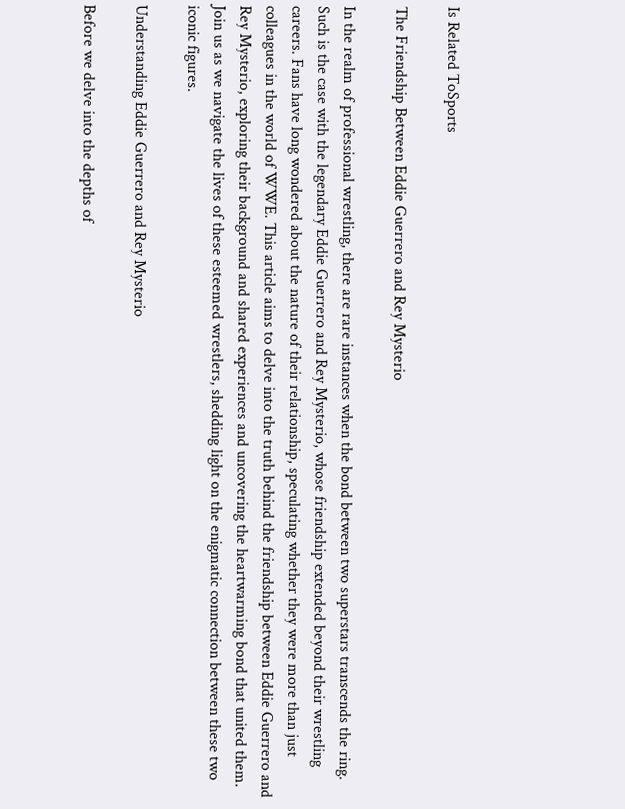Is Related ToSports

The Friendship Between Eddie Guerrero and Rey Mysterio

In the realm of professional wrestling, there are rare instances when the bond between two superstars transcends the ring. Such is the case with the legendary Eddie Guerrero and Rey Mysterio, whose friendship extended beyond their wrestling careers. Fans have long wondered about the nature of their relationship, speculating whether they were more than just colleagues in the world of WWE. This article aims to delve into the truth behind the friendship between Eddie Guerrero and Rey Mysterio, exploring their background and shared experiences and uncovering the heartwarming bond that united them. Join us as we navigate the lives of these esteemed wrestlers, shedding light on the enigmatic connection between these two iconic figures.

Understanding Eddie Guerrero and Rey Mysterio

Before we delve into the depths of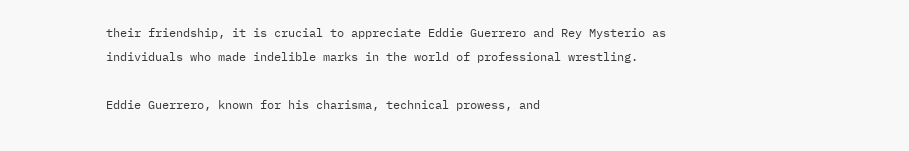their friendship, it is crucial to appreciate Eddie Guerrero and Rey Mysterio as individuals who made indelible marks in the world of professional wrestling.

Eddie Guerrero, known for his charisma, technical prowess, and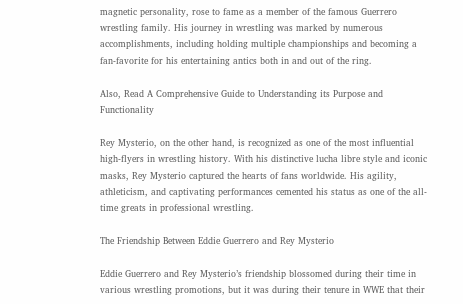magnetic personality, rose to fame as a member of the famous Guerrero wrestling family. His journey in wrestling was marked by numerous accomplishments, including holding multiple championships and becoming a fan-favorite for his entertaining antics both in and out of the ring.

Also, Read A Comprehensive Guide to Understanding its Purpose and Functionality

Rey Mysterio, on the other hand, is recognized as one of the most influential high-flyers in wrestling history. With his distinctive lucha libre style and iconic masks, Rey Mysterio captured the hearts of fans worldwide. His agility, athleticism, and captivating performances cemented his status as one of the all-time greats in professional wrestling.

The Friendship Between Eddie Guerrero and Rey Mysterio

Eddie Guerrero and Rey Mysterio’s friendship blossomed during their time in various wrestling promotions, but it was during their tenure in WWE that their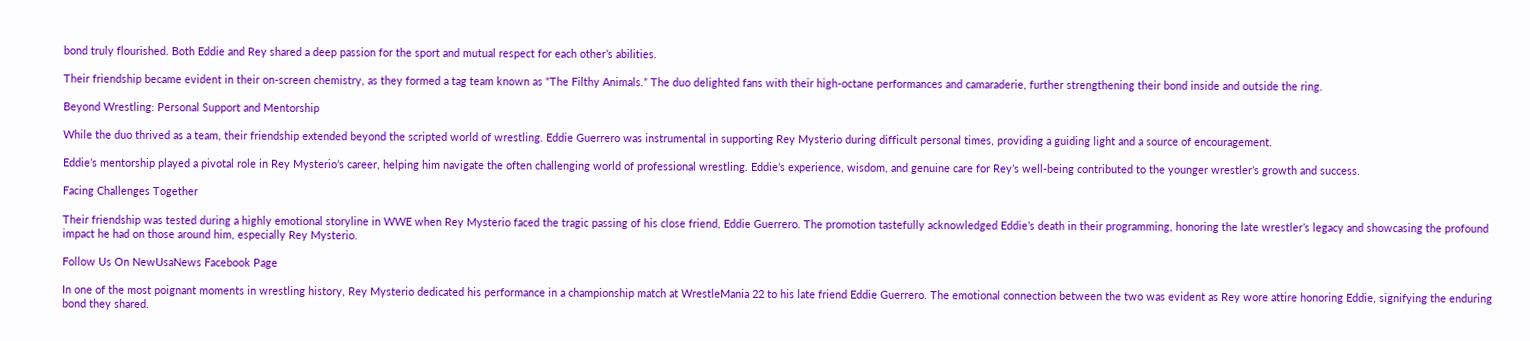bond truly flourished. Both Eddie and Rey shared a deep passion for the sport and mutual respect for each other’s abilities.

Their friendship became evident in their on-screen chemistry, as they formed a tag team known as “The Filthy Animals.” The duo delighted fans with their high-octane performances and camaraderie, further strengthening their bond inside and outside the ring.

Beyond Wrestling: Personal Support and Mentorship

While the duo thrived as a team, their friendship extended beyond the scripted world of wrestling. Eddie Guerrero was instrumental in supporting Rey Mysterio during difficult personal times, providing a guiding light and a source of encouragement.

Eddie’s mentorship played a pivotal role in Rey Mysterio’s career, helping him navigate the often challenging world of professional wrestling. Eddie’s experience, wisdom, and genuine care for Rey’s well-being contributed to the younger wrestler’s growth and success.

Facing Challenges Together

Their friendship was tested during a highly emotional storyline in WWE when Rey Mysterio faced the tragic passing of his close friend, Eddie Guerrero. The promotion tastefully acknowledged Eddie’s death in their programming, honoring the late wrestler’s legacy and showcasing the profound impact he had on those around him, especially Rey Mysterio.

Follow Us On NewUsaNews Facebook Page

In one of the most poignant moments in wrestling history, Rey Mysterio dedicated his performance in a championship match at WrestleMania 22 to his late friend Eddie Guerrero. The emotional connection between the two was evident as Rey wore attire honoring Eddie, signifying the enduring bond they shared.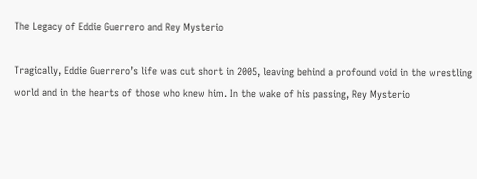The Legacy of Eddie Guerrero and Rey Mysterio

Tragically, Eddie Guerrero’s life was cut short in 2005, leaving behind a profound void in the wrestling world and in the hearts of those who knew him. In the wake of his passing, Rey Mysterio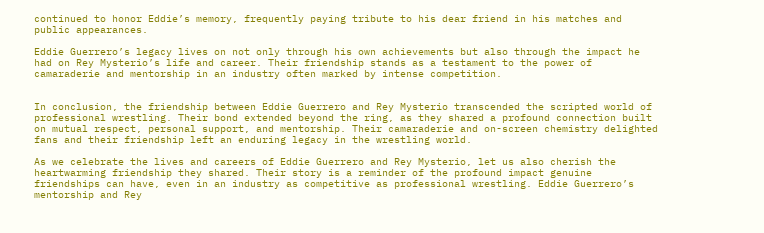continued to honor Eddie’s memory, frequently paying tribute to his dear friend in his matches and public appearances.

Eddie Guerrero’s legacy lives on not only through his own achievements but also through the impact he had on Rey Mysterio’s life and career. Their friendship stands as a testament to the power of camaraderie and mentorship in an industry often marked by intense competition.


In conclusion, the friendship between Eddie Guerrero and Rey Mysterio transcended the scripted world of professional wrestling. Their bond extended beyond the ring, as they shared a profound connection built on mutual respect, personal support, and mentorship. Their camaraderie and on-screen chemistry delighted fans and their friendship left an enduring legacy in the wrestling world.

As we celebrate the lives and careers of Eddie Guerrero and Rey Mysterio, let us also cherish the heartwarming friendship they shared. Their story is a reminder of the profound impact genuine friendships can have, even in an industry as competitive as professional wrestling. Eddie Guerrero’s mentorship and Rey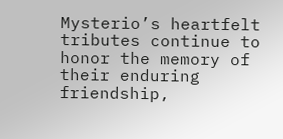Mysterio’s heartfelt tributes continue to honor the memory of their enduring friendship,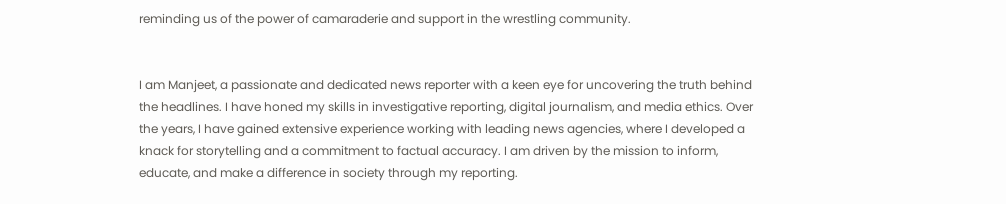reminding us of the power of camaraderie and support in the wrestling community.


I am Manjeet, a passionate and dedicated news reporter with a keen eye for uncovering the truth behind the headlines. I have honed my skills in investigative reporting, digital journalism, and media ethics. Over the years, I have gained extensive experience working with leading news agencies, where I developed a knack for storytelling and a commitment to factual accuracy. I am driven by the mission to inform, educate, and make a difference in society through my reporting.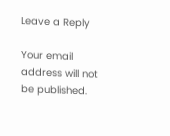Leave a Reply

Your email address will not be published.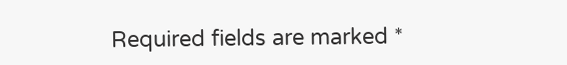Required fields are marked *